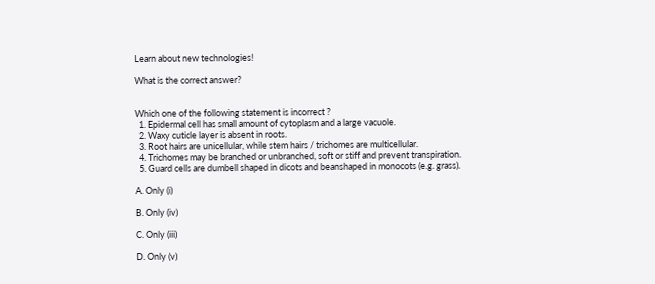Learn about new technologies!

What is the correct answer?


Which one of the following statement is incorrect ?
  1. Epidermal cell has small amount of cytoplasm and a large vacuole.
  2. Waxy cuticle layer is absent in roots.
  3. Root hairs are unicellular, while stem hairs / trichomes are multicellular.
  4. Trichomes may be branched or unbranched, soft or stiff and prevent transpiration.
  5. Guard cells are dumbell shaped in dicots and beanshaped in monocots (e.g. grass).

A. Only (i)

B. Only (iv)

C. Only (iii)

D. Only (v)